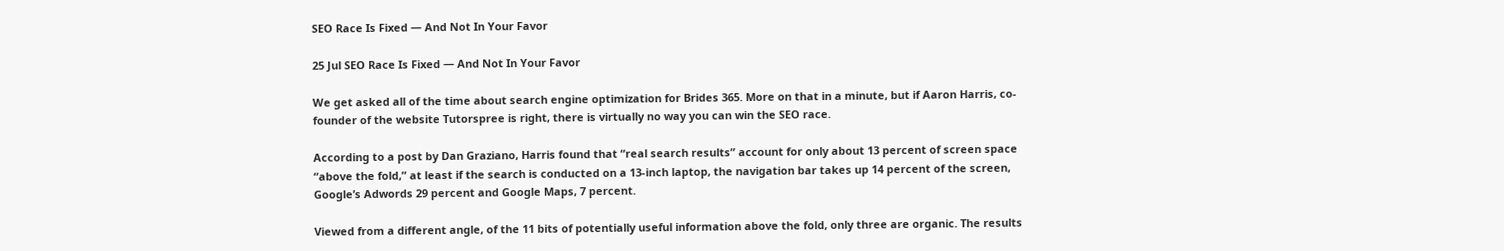SEO Race Is Fixed — And Not In Your Favor

25 Jul SEO Race Is Fixed — And Not In Your Favor

We get asked all of the time about search engine optimization for Brides 365. More on that in a minute, but if Aaron Harris, co-founder of the website Tutorspree is right, there is virtually no way you can win the SEO race.

According to a post by Dan Graziano, Harris found that “real search results” account for only about 13 percent of screen space “above the fold,” at least if the search is conducted on a 13-inch laptop, the navigation bar takes up 14 percent of the screen, Google’s Adwords 29 percent and Google Maps, 7 percent.

Viewed from a different angle, of the 11 bits of potentially useful information above the fold, only three are organic. The results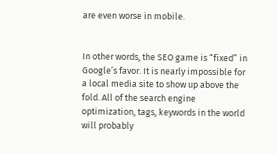are even worse in mobile.


In other words, the SEO game is “fixed” in Google’s favor. It is nearly impossible for a local media site to show up above the fold. All of the search engine optimization, tags, keywords in the world will probably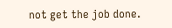not get the job done.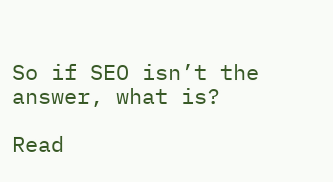So if SEO isn’t the answer, what is?

Read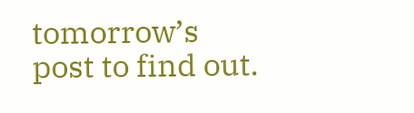tomorrow’s post to find out.